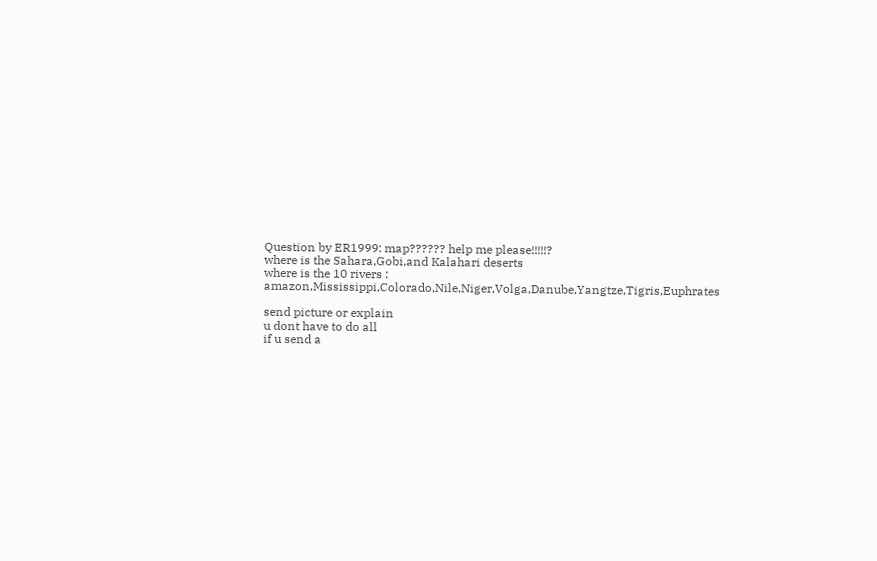Question by ER1999: map?????? help me please!!!!!?
where is the Sahara,Gobi,and Kalahari deserts
where is the 10 rivers : amazon,Mississippi,Colorado,Nile,Niger,Volga,Danube,Yangtze,Tigris,Euphrates

send picture or explain
u dont have to do all
if u send a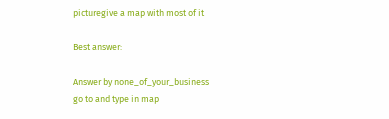picturegive a map with most of it

Best answer:

Answer by none_of_your_business
go to and type in map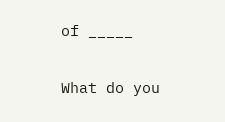of _____

What do you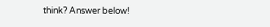think? Answer below!